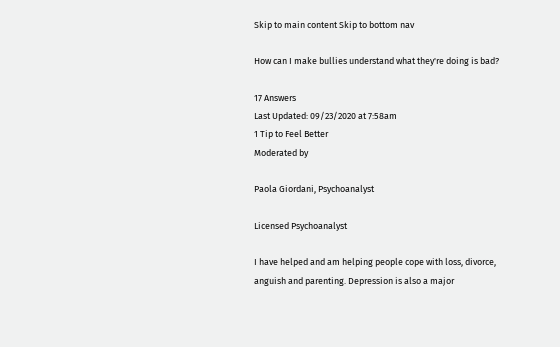Skip to main content Skip to bottom nav

How can I make bullies understand what they're doing is bad?

17 Answers
Last Updated: 09/23/2020 at 7:58am
1 Tip to Feel Better
Moderated by

Paola Giordani, Psychoanalyst

Licensed Psychoanalyst

I have helped and am helping people cope with loss, divorce, anguish and parenting. Depression is also a major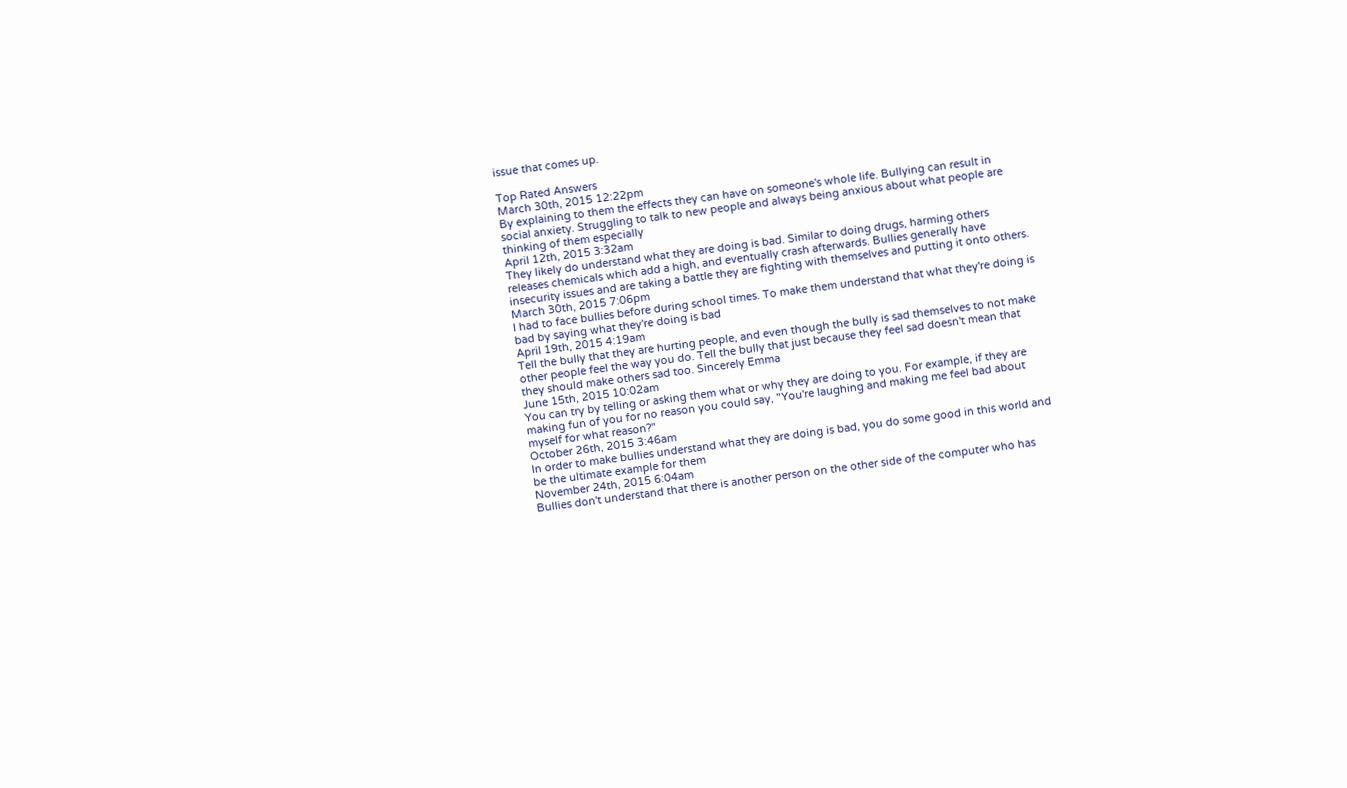issue that comes up.

Top Rated Answers
March 30th, 2015 12:22pm
By explaining to them the effects they can have on someone's whole life. Bullying can result in social anxiety. Struggling to talk to new people and always being anxious about what people are thinking of them especially
April 12th, 2015 3:32am
They likely do understand what they are doing is bad. Similar to doing drugs, harming others releases chemicals which add a high, and eventually crash afterwards. Bullies generally have insecurity issues and are taking a battle they are fighting with themselves and putting it onto others.
March 30th, 2015 7:06pm
I had to face bullies before during school times. To make them understand that what they're doing is bad by saying what they're doing is bad
April 19th, 2015 4:19am
Tell the bully that they are hurting people, and even though the bully is sad themselves to not make other people feel the way you do. Tell the bully that just because they feel sad doesn't mean that they should make others sad too. Sincerely Emma
June 15th, 2015 10:02am
You can try by telling or asking them what or why they are doing to you. For example, if they are making fun of you for no reason you could say, "You're laughing and making me feel bad about myself for what reason?"
October 26th, 2015 3:46am
In order to make bullies understand what they are doing is bad, you do some good in this world and be the ultimate example for them
November 24th, 2015 6:04am
Bullies don't understand that there is another person on the other side of the computer who has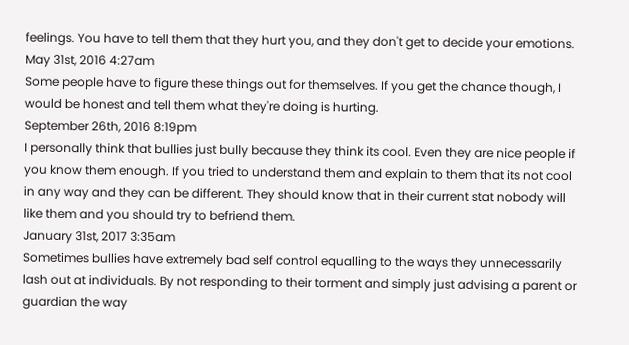feelings. You have to tell them that they hurt you, and they don't get to decide your emotions.
May 31st, 2016 4:27am
Some people have to figure these things out for themselves. If you get the chance though, I would be honest and tell them what they're doing is hurting.
September 26th, 2016 8:19pm
I personally think that bullies just bully because they think its cool. Even they are nice people if you know them enough. If you tried to understand them and explain to them that its not cool in any way and they can be different. They should know that in their current stat nobody will like them and you should try to befriend them.
January 31st, 2017 3:35am
Sometimes bullies have extremely bad self control equalling to the ways they unnecessarily lash out at individuals. By not responding to their torment and simply just advising a parent or guardian the way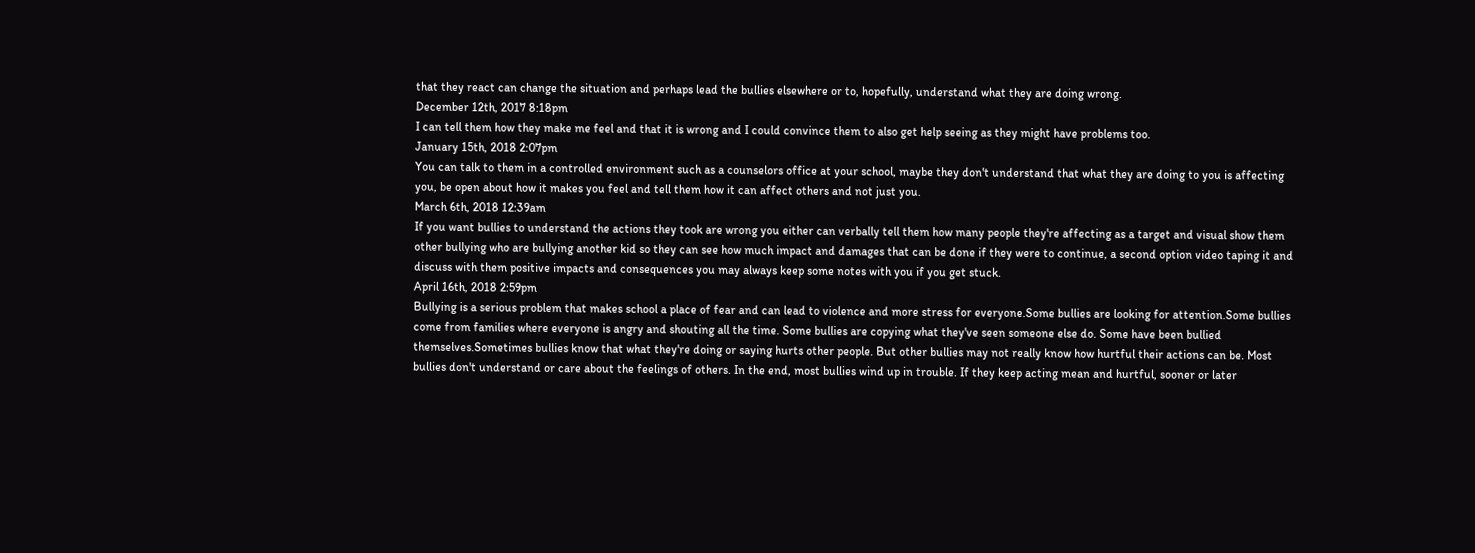that they react can change the situation and perhaps lead the bullies elsewhere or to, hopefully, understand what they are doing wrong.
December 12th, 2017 8:18pm
I can tell them how they make me feel and that it is wrong and I could convince them to also get help seeing as they might have problems too.
January 15th, 2018 2:07pm
You can talk to them in a controlled environment such as a counselors office at your school, maybe they don't understand that what they are doing to you is affecting you, be open about how it makes you feel and tell them how it can affect others and not just you.
March 6th, 2018 12:39am
If you want bullies to understand the actions they took are wrong you either can verbally tell them how many people they're affecting as a target and visual show them other bullying who are bullying another kid so they can see how much impact and damages that can be done if they were to continue, a second option video taping it and discuss with them positive impacts and consequences you may always keep some notes with you if you get stuck.
April 16th, 2018 2:59pm
Bullying is a serious problem that makes school a place of fear and can lead to violence and more stress for everyone.Some bullies are looking for attention.Some bullies come from families where everyone is angry and shouting all the time. Some bullies are copying what they've seen someone else do. Some have been bullied themselves.Sometimes bullies know that what they're doing or saying hurts other people. But other bullies may not really know how hurtful their actions can be. Most bullies don't understand or care about the feelings of others. In the end, most bullies wind up in trouble. If they keep acting mean and hurtful, sooner or later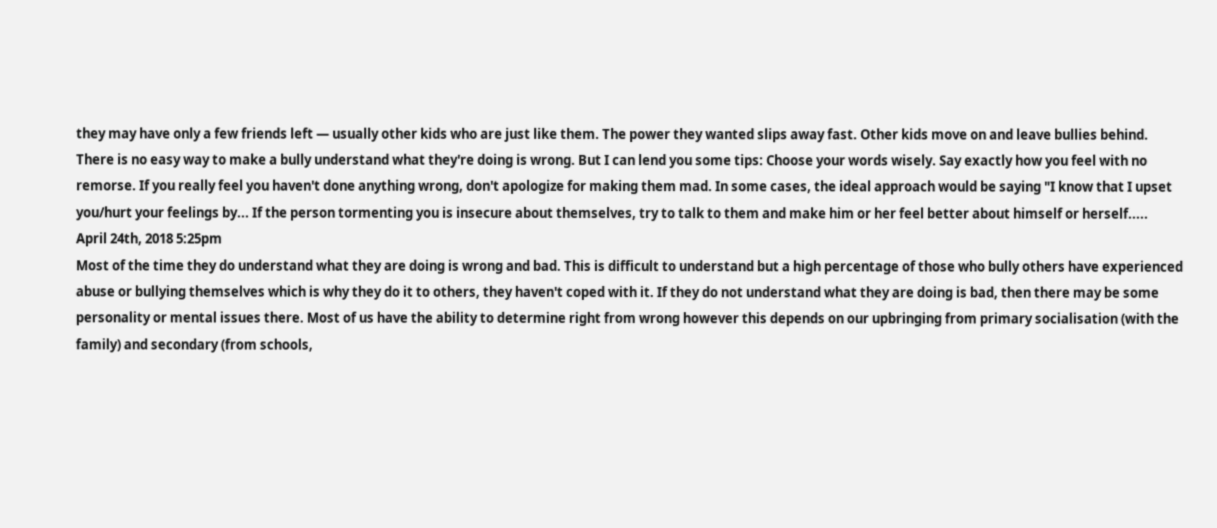they may have only a few friends left — usually other kids who are just like them. The power they wanted slips away fast. Other kids move on and leave bullies behind. There is no easy way to make a bully understand what they're doing is wrong. But I can lend you some tips: Choose your words wisely. Say exactly how you feel with no remorse. If you really feel you haven't done anything wrong, don't apologize for making them mad. In some cases, the ideal approach would be saying "I know that I upset you/hurt your feelings by... If the person tormenting you is insecure about themselves, try to talk to them and make him or her feel better about himself or herself.....
April 24th, 2018 5:25pm
Most of the time they do understand what they are doing is wrong and bad. This is difficult to understand but a high percentage of those who bully others have experienced abuse or bullying themselves which is why they do it to others, they haven't coped with it. If they do not understand what they are doing is bad, then there may be some personality or mental issues there. Most of us have the ability to determine right from wrong however this depends on our upbringing from primary socialisation (with the family) and secondary (from schools,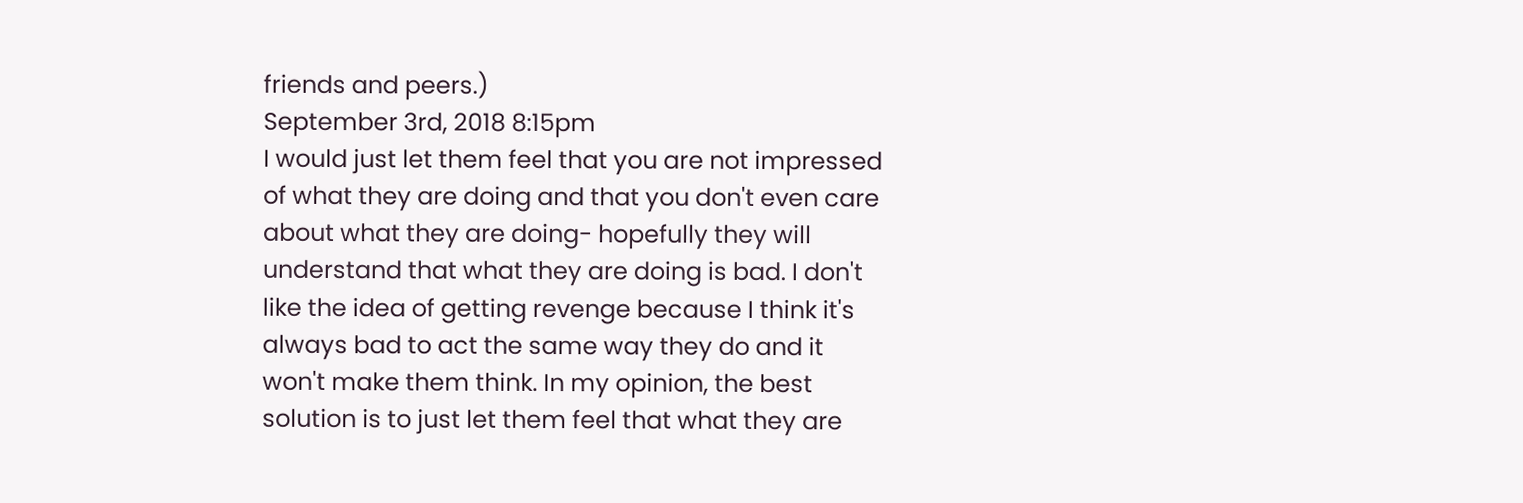friends and peers.)
September 3rd, 2018 8:15pm
I would just let them feel that you are not impressed of what they are doing and that you don't even care about what they are doing- hopefully they will understand that what they are doing is bad. I don't like the idea of getting revenge because I think it's always bad to act the same way they do and it won't make them think. In my opinion, the best solution is to just let them feel that what they are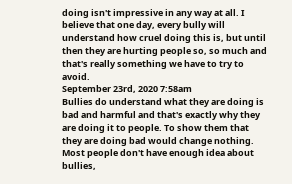doing isn't impressive in any way at all. I believe that one day, every bully will understand how cruel doing this is, but until then they are hurting people so, so much and that's really something we have to try to avoid.
September 23rd, 2020 7:58am
Bullies do understand what they are doing is bad and harmful and that's exactly why they are doing it to people. To show them that they are doing bad would change nothing. Most people don't have enough idea about bullies,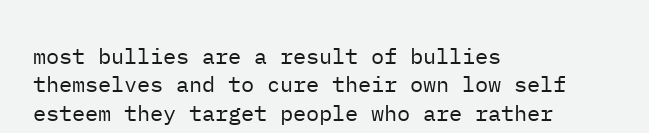most bullies are a result of bullies themselves and to cure their own low self esteem they target people who are rather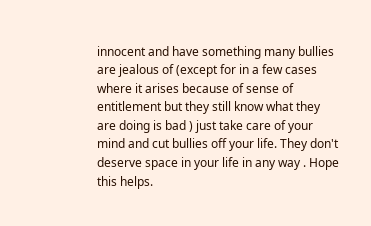innocent and have something many bullies are jealous of (except for in a few cases where it arises because of sense of entitlement but they still know what they are doing is bad ) just take care of your mind and cut bullies off your life. They don't deserve space in your life in any way . Hope this helps.